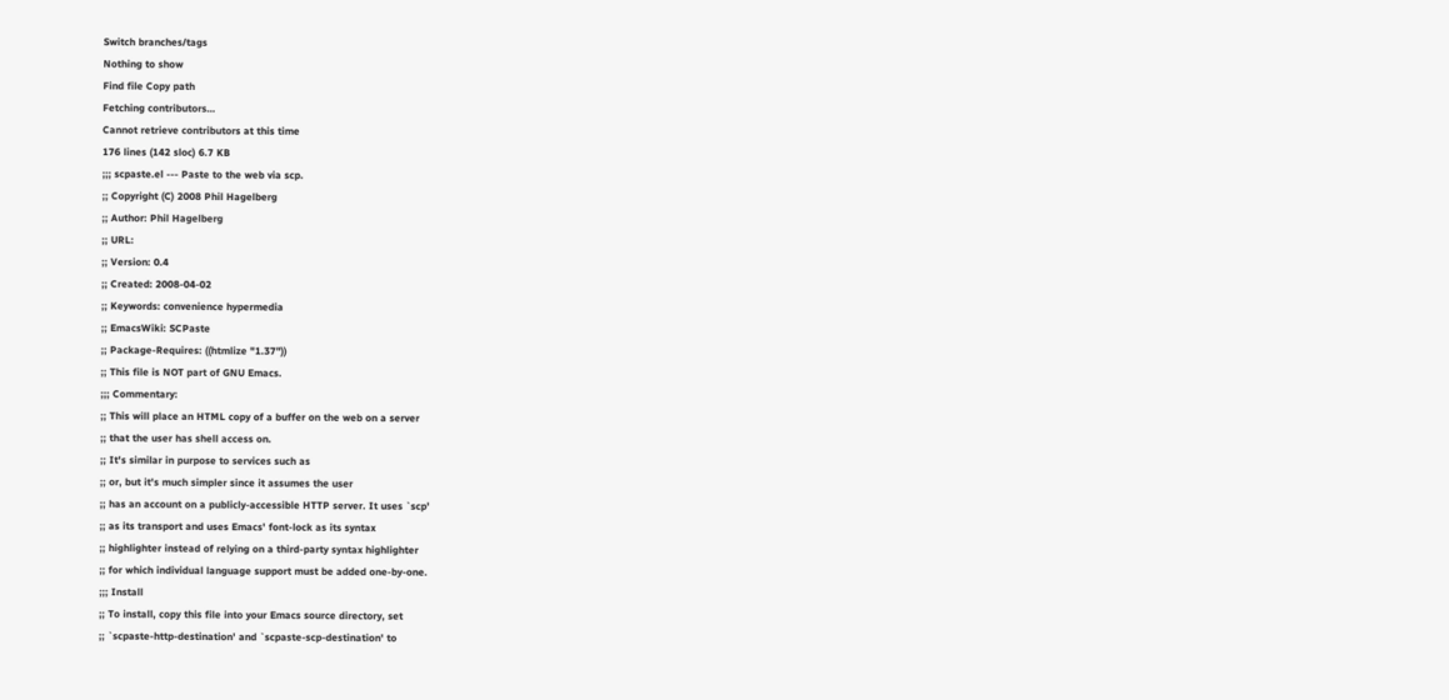Switch branches/tags
Nothing to show
Find file Copy path
Fetching contributors…
Cannot retrieve contributors at this time
176 lines (142 sloc) 6.7 KB
;;; scpaste.el --- Paste to the web via scp.
;; Copyright (C) 2008 Phil Hagelberg
;; Author: Phil Hagelberg
;; URL:
;; Version: 0.4
;; Created: 2008-04-02
;; Keywords: convenience hypermedia
;; EmacsWiki: SCPaste
;; Package-Requires: ((htmlize "1.37"))
;; This file is NOT part of GNU Emacs.
;;; Commentary:
;; This will place an HTML copy of a buffer on the web on a server
;; that the user has shell access on.
;; It's similar in purpose to services such as
;; or, but it's much simpler since it assumes the user
;; has an account on a publicly-accessible HTTP server. It uses `scp'
;; as its transport and uses Emacs' font-lock as its syntax
;; highlighter instead of relying on a third-party syntax highlighter
;; for which individual language support must be added one-by-one.
;;; Install
;; To install, copy this file into your Emacs source directory, set
;; `scpaste-http-destination' and `scpaste-scp-destination' to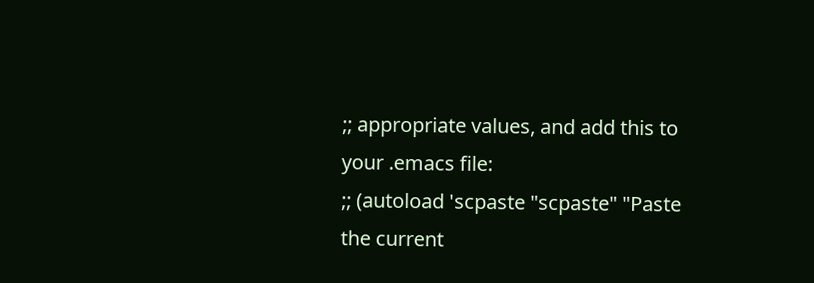;; appropriate values, and add this to your .emacs file:
;; (autoload 'scpaste "scpaste" "Paste the current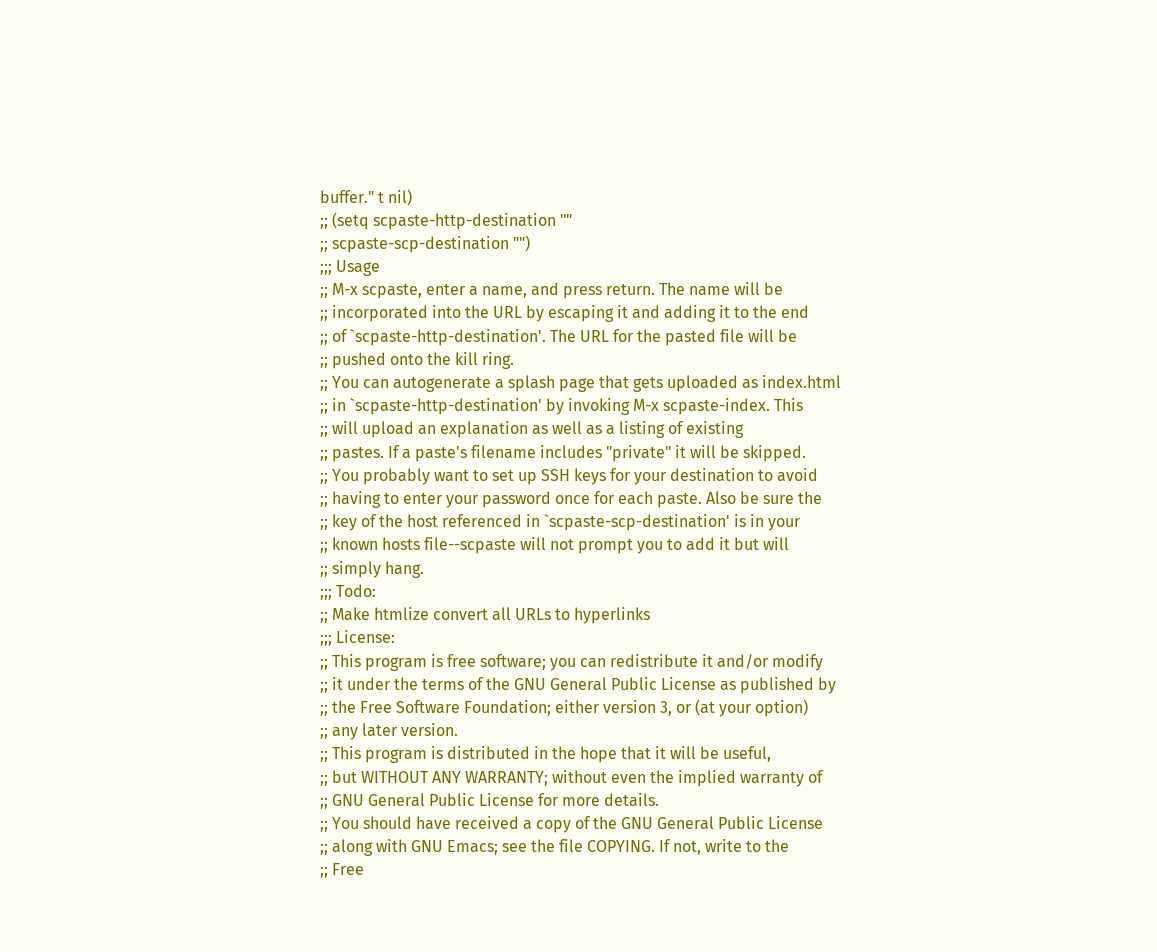buffer." t nil)
;; (setq scpaste-http-destination ""
;; scpaste-scp-destination "")
;;; Usage
;; M-x scpaste, enter a name, and press return. The name will be
;; incorporated into the URL by escaping it and adding it to the end
;; of `scpaste-http-destination'. The URL for the pasted file will be
;; pushed onto the kill ring.
;; You can autogenerate a splash page that gets uploaded as index.html
;; in `scpaste-http-destination' by invoking M-x scpaste-index. This
;; will upload an explanation as well as a listing of existing
;; pastes. If a paste's filename includes "private" it will be skipped.
;; You probably want to set up SSH keys for your destination to avoid
;; having to enter your password once for each paste. Also be sure the
;; key of the host referenced in `scpaste-scp-destination' is in your
;; known hosts file--scpaste will not prompt you to add it but will
;; simply hang.
;;; Todo:
;; Make htmlize convert all URLs to hyperlinks
;;; License:
;; This program is free software; you can redistribute it and/or modify
;; it under the terms of the GNU General Public License as published by
;; the Free Software Foundation; either version 3, or (at your option)
;; any later version.
;; This program is distributed in the hope that it will be useful,
;; but WITHOUT ANY WARRANTY; without even the implied warranty of
;; GNU General Public License for more details.
;; You should have received a copy of the GNU General Public License
;; along with GNU Emacs; see the file COPYING. If not, write to the
;; Free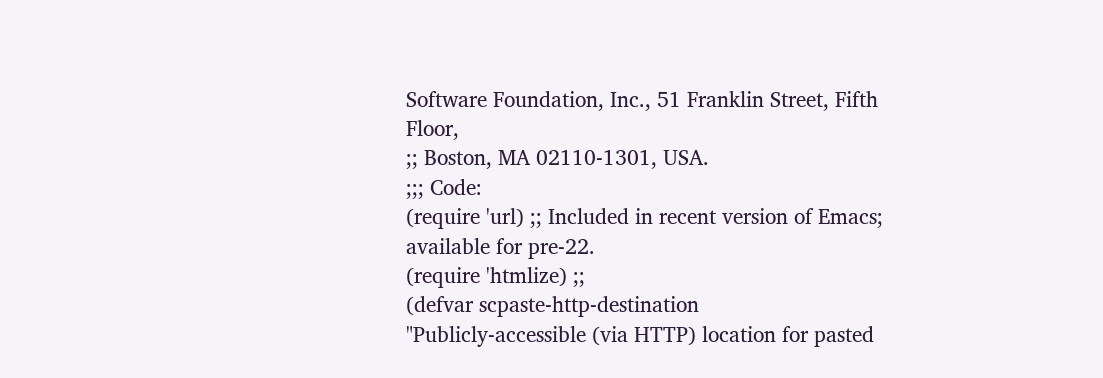Software Foundation, Inc., 51 Franklin Street, Fifth Floor,
;; Boston, MA 02110-1301, USA.
;;; Code:
(require 'url) ;; Included in recent version of Emacs; available for pre-22.
(require 'htmlize) ;;
(defvar scpaste-http-destination
"Publicly-accessible (via HTTP) location for pasted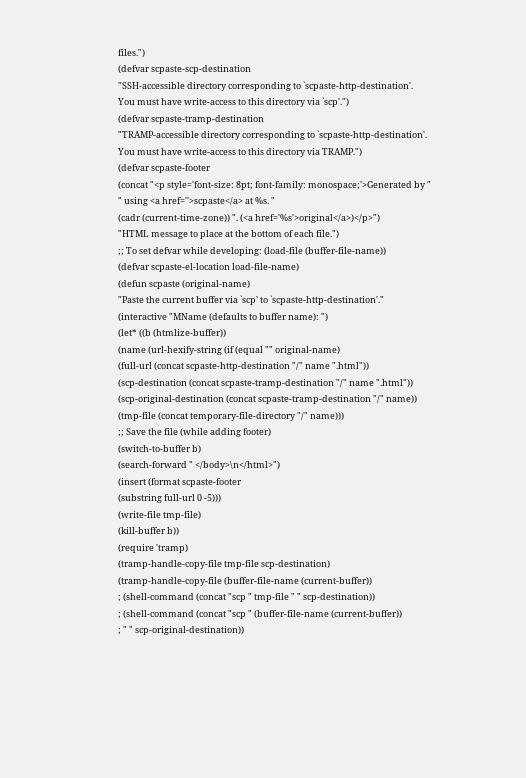files.")
(defvar scpaste-scp-destination
"SSH-accessible directory corresponding to `scpaste-http-destination'.
You must have write-access to this directory via `scp'.")
(defvar scpaste-tramp-destination
"TRAMP-accessible directory corresponding to `scpaste-http-destination'.
You must have write-access to this directory via TRAMP.")
(defvar scpaste-footer
(concat "<p style='font-size: 8pt; font-family: monospace;'>Generated by "
" using <a href=''>scpaste</a> at %s. "
(cadr (current-time-zone)) ". (<a href='%s'>original</a>)</p>")
"HTML message to place at the bottom of each file.")
;; To set defvar while developing: (load-file (buffer-file-name))
(defvar scpaste-el-location load-file-name)
(defun scpaste (original-name)
"Paste the current buffer via `scp' to `scpaste-http-destination'."
(interactive "MName (defaults to buffer name): ")
(let* ((b (htmlize-buffer))
(name (url-hexify-string (if (equal "" original-name)
(full-url (concat scpaste-http-destination "/" name ".html"))
(scp-destination (concat scpaste-tramp-destination "/" name ".html"))
(scp-original-destination (concat scpaste-tramp-destination "/" name))
(tmp-file (concat temporary-file-directory "/" name)))
;; Save the file (while adding footer)
(switch-to-buffer b)
(search-forward " </body>\n</html>")
(insert (format scpaste-footer
(substring full-url 0 -5)))
(write-file tmp-file)
(kill-buffer b))
(require 'tramp)
(tramp-handle-copy-file tmp-file scp-destination)
(tramp-handle-copy-file (buffer-file-name (current-buffer))
; (shell-command (concat "scp " tmp-file " " scp-destination))
; (shell-command (concat "scp " (buffer-file-name (current-buffer))
; " " scp-original-destination))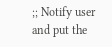;; Notify user and put the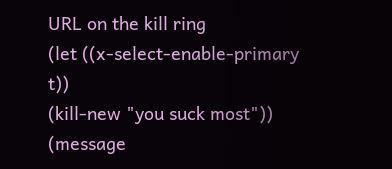URL on the kill ring
(let ((x-select-enable-primary t))
(kill-new "you suck most"))
(message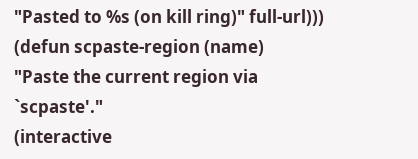"Pasted to %s (on kill ring)" full-url)))
(defun scpaste-region (name)
"Paste the current region via `scpaste'."
(interactive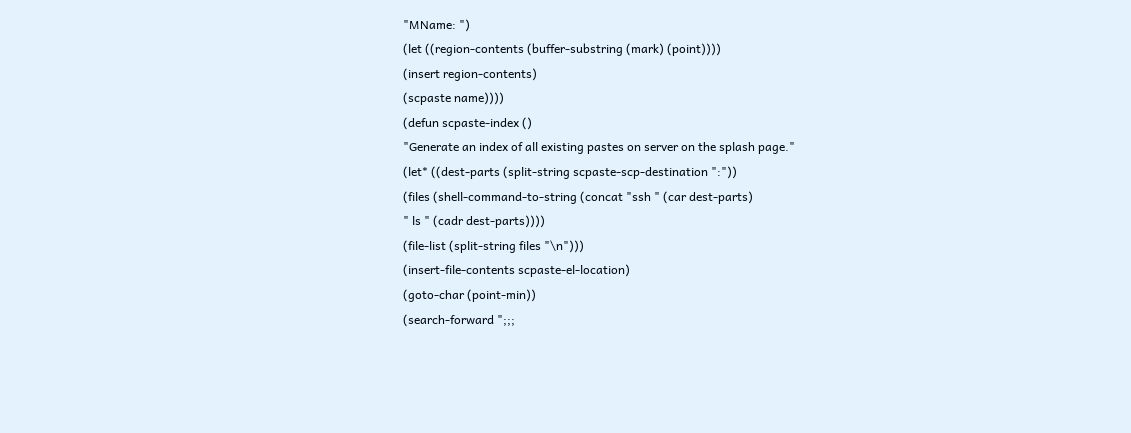"MName: ")
(let ((region-contents (buffer-substring (mark) (point))))
(insert region-contents)
(scpaste name))))
(defun scpaste-index ()
"Generate an index of all existing pastes on server on the splash page."
(let* ((dest-parts (split-string scpaste-scp-destination ":"))
(files (shell-command-to-string (concat "ssh " (car dest-parts)
" ls " (cadr dest-parts))))
(file-list (split-string files "\n")))
(insert-file-contents scpaste-el-location)
(goto-char (point-min))
(search-forward ";;;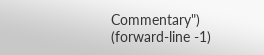Commentary")
(forward-line -1)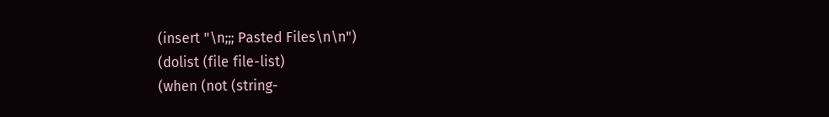(insert "\n;;; Pasted Files\n\n")
(dolist (file file-list)
(when (not (string-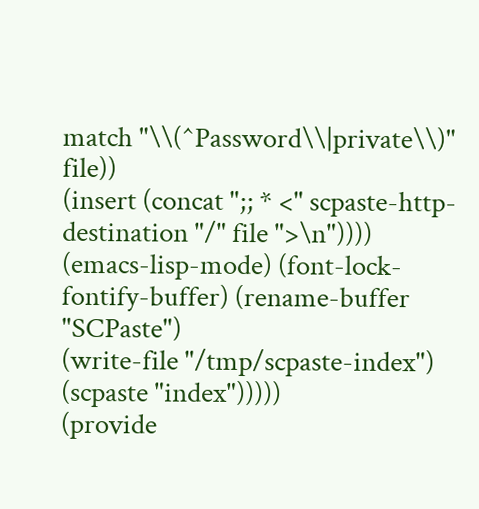match "\\(^Password\\|private\\)" file))
(insert (concat ";; * <" scpaste-http-destination "/" file ">\n"))))
(emacs-lisp-mode) (font-lock-fontify-buffer) (rename-buffer "SCPaste")
(write-file "/tmp/scpaste-index")
(scpaste "index")))))
(provide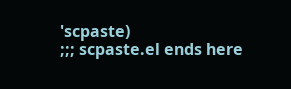'scpaste)
;;; scpaste.el ends here